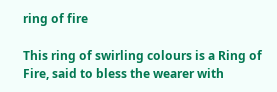ring of fire

This ring of swirling colours is a Ring of Fire, said to bless the wearer with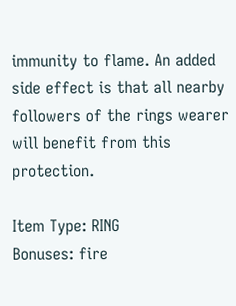immunity to flame. An added side effect is that all nearby followers of the rings wearer will benefit from this protection.

Item Type: RING
Bonuses: fire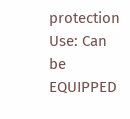protection
Use: Can be EQUIPPED